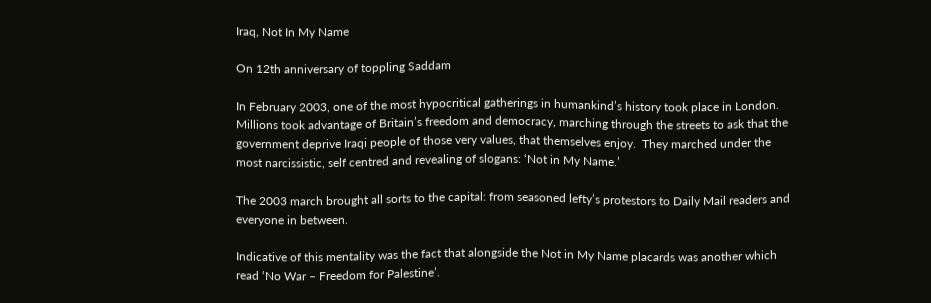Iraq, Not In My Name

On 12th anniversary of toppling Saddam

In February 2003, one of the most hypocritical gatherings in humankind’s history took place in London. Millions took advantage of Britain’s freedom and democracy, marching through the streets to ask that the government deprive Iraqi people of those very values, that themselves enjoy.  They marched under the most narcissistic, self centred and revealing of slogans: ‘Not in My Name.’

The 2003 march brought all sorts to the capital: from seasoned lefty’s protestors to Daily Mail readers and everyone in between.

Indicative of this mentality was the fact that alongside the Not in My Name placards was another which read ‘No War – Freedom for Palestine’.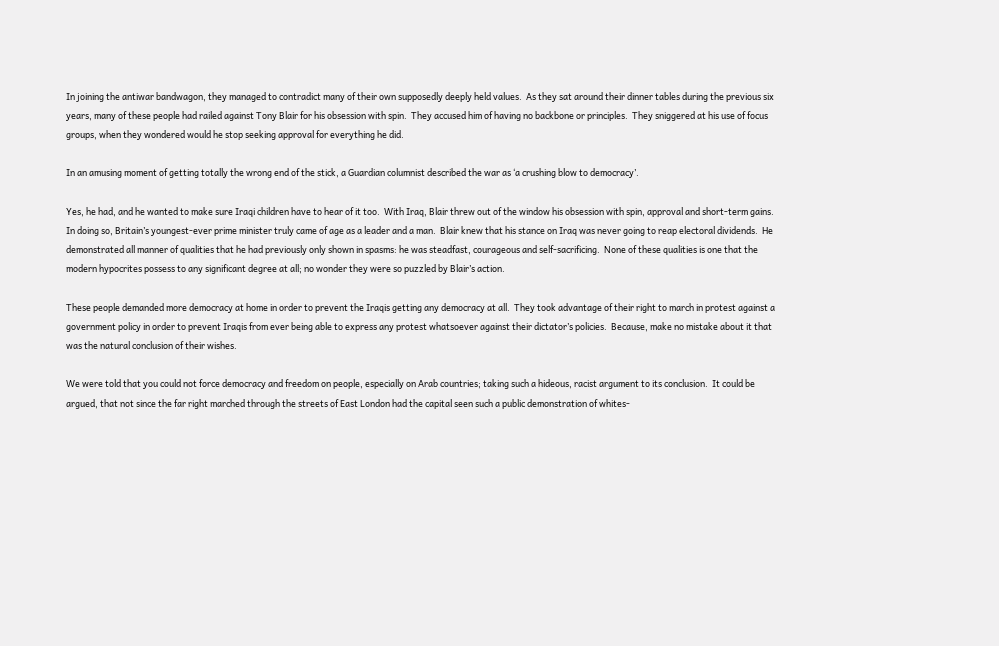In joining the antiwar bandwagon, they managed to contradict many of their own supposedly deeply held values.  As they sat around their dinner tables during the previous six years, many of these people had railed against Tony Blair for his obsession with spin.  They accused him of having no backbone or principles.  They sniggered at his use of focus groups, when they wondered would he stop seeking approval for everything he did.

In an amusing moment of getting totally the wrong end of the stick, a Guardian columnist described the war as ‘a crushing blow to democracy’.

Yes, he had, and he wanted to make sure Iraqi children have to hear of it too.  With Iraq, Blair threw out of the window his obsession with spin, approval and short-term gains.  In doing so, Britain’s youngest-ever prime minister truly came of age as a leader and a man.  Blair knew that his stance on Iraq was never going to reap electoral dividends.  He demonstrated all manner of qualities that he had previously only shown in spasms: he was steadfast, courageous and self-sacrificing.  None of these qualities is one that the modern hypocrites possess to any significant degree at all; no wonder they were so puzzled by Blair’s action.

These people demanded more democracy at home in order to prevent the Iraqis getting any democracy at all.  They took advantage of their right to march in protest against a government policy in order to prevent Iraqis from ever being able to express any protest whatsoever against their dictator’s policies.  Because, make no mistake about it that was the natural conclusion of their wishes.

We were told that you could not force democracy and freedom on people, especially on Arab countries; taking such a hideous, racist argument to its conclusion.  It could be argued, that not since the far right marched through the streets of East London had the capital seen such a public demonstration of whites-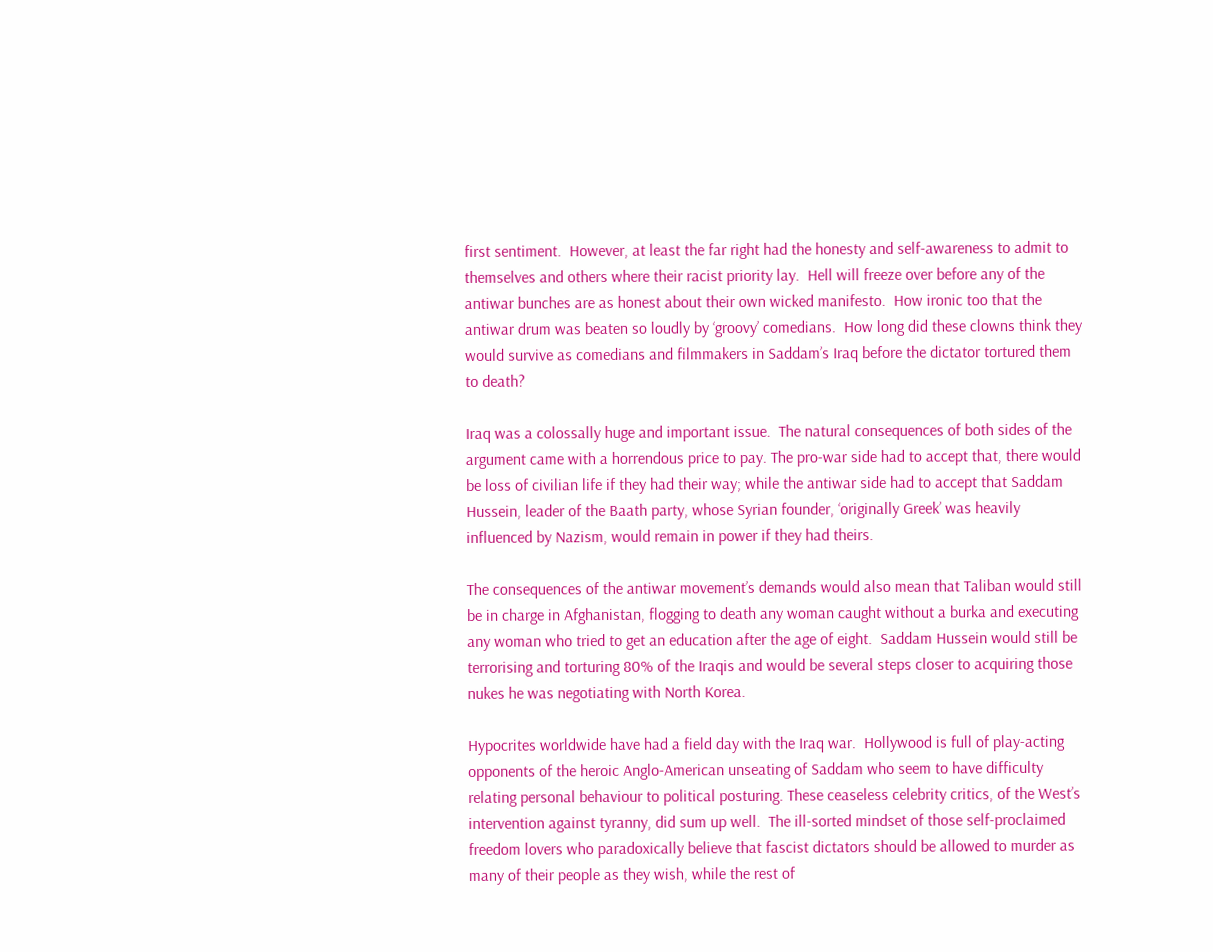first sentiment.  However, at least the far right had the honesty and self-awareness to admit to themselves and others where their racist priority lay.  Hell will freeze over before any of the antiwar bunches are as honest about their own wicked manifesto.  How ironic too that the antiwar drum was beaten so loudly by ‘groovy’ comedians.  How long did these clowns think they would survive as comedians and filmmakers in Saddam’s Iraq before the dictator tortured them to death?

Iraq was a colossally huge and important issue.  The natural consequences of both sides of the argument came with a horrendous price to pay. The pro-war side had to accept that, there would be loss of civilian life if they had their way; while the antiwar side had to accept that Saddam Hussein, leader of the Baath party, whose Syrian founder, ‘originally Greek’ was heavily influenced by Nazism, would remain in power if they had theirs.

The consequences of the antiwar movement’s demands would also mean that Taliban would still be in charge in Afghanistan, flogging to death any woman caught without a burka and executing any woman who tried to get an education after the age of eight.  Saddam Hussein would still be terrorising and torturing 80% of the Iraqis and would be several steps closer to acquiring those nukes he was negotiating with North Korea.

Hypocrites worldwide have had a field day with the Iraq war.  Hollywood is full of play-acting opponents of the heroic Anglo-American unseating of Saddam who seem to have difficulty relating personal behaviour to political posturing. These ceaseless celebrity critics, of the West’s intervention against tyranny, did sum up well.  The ill-sorted mindset of those self-proclaimed freedom lovers who paradoxically believe that fascist dictators should be allowed to murder as many of their people as they wish, while the rest of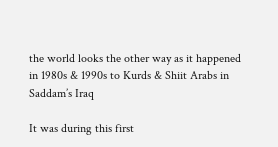the world looks the other way as it happened in 1980s & 1990s to Kurds & Shiit Arabs in Saddam’s Iraq

It was during this first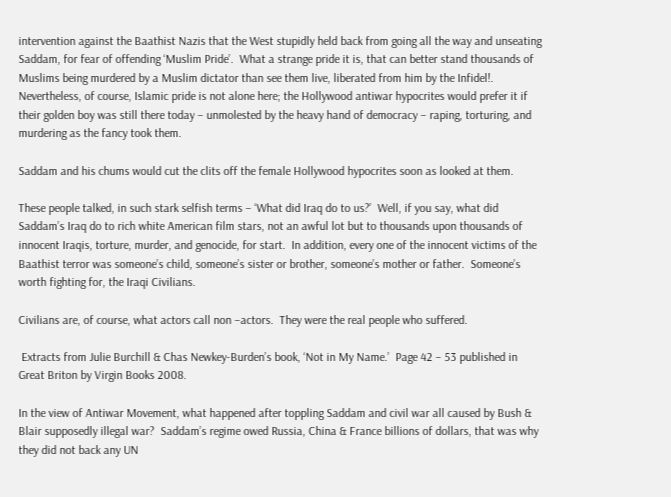intervention against the Baathist Nazis that the West stupidly held back from going all the way and unseating Saddam, for fear of offending ‘Muslim Pride’.  What a strange pride it is, that can better stand thousands of Muslims being murdered by a Muslim dictator than see them live, liberated from him by the Infidel!.  Nevertheless, of course, Islamic pride is not alone here; the Hollywood antiwar hypocrites would prefer it if their golden boy was still there today – unmolested by the heavy hand of democracy – raping, torturing, and murdering as the fancy took them.

Saddam and his chums would cut the clits off the female Hollywood hypocrites soon as looked at them.

These people talked, in such stark selfish terms – ‘What did Iraq do to us?’  Well, if you say, what did Saddam’s Iraq do to rich white American film stars, not an awful lot but to thousands upon thousands of innocent Iraqis, torture, murder, and genocide, for start.  In addition, every one of the innocent victims of the Baathist terror was someone’s child, someone’s sister or brother, someone’s mother or father.  Someone’s worth fighting for, the Iraqi Civilians.

Civilians are, of course, what actors call non –actors.  They were the real people who suffered.

 Extracts from Julie Burchill & Chas Newkey-Burden’s book, ‘Not in My Name.’  Page 42 – 53 published in Great Briton by Virgin Books 2008.

In the view of Antiwar Movement, what happened after toppling Saddam and civil war all caused by Bush & Blair supposedly illegal war?  Saddam’s regime owed Russia, China & France billions of dollars, that was why they did not back any UN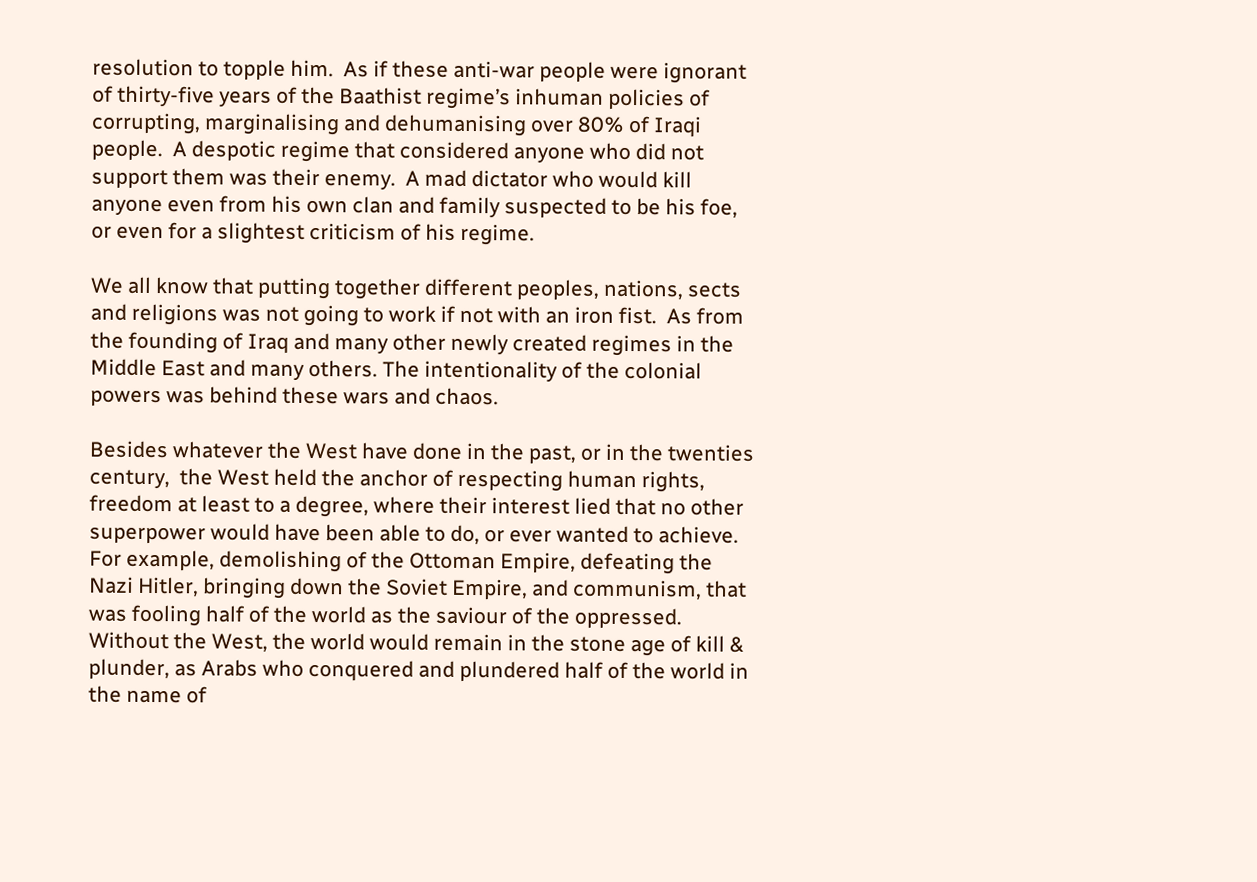resolution to topple him.  As if these anti-war people were ignorant of thirty-five years of the Baathist regime’s inhuman policies of corrupting, marginalising and dehumanising over 80% of Iraqi people.  A despotic regime that considered anyone who did not support them was their enemy.  A mad dictator who would kill anyone even from his own clan and family suspected to be his foe, or even for a slightest criticism of his regime.

We all know that putting together different peoples, nations, sects and religions was not going to work if not with an iron fist.  As from the founding of Iraq and many other newly created regimes in the Middle East and many others. The intentionality of the colonial powers was behind these wars and chaos.

Besides whatever the West have done in the past, or in the twenties century,  the West held the anchor of respecting human rights, freedom at least to a degree, where their interest lied that no other superpower would have been able to do, or ever wanted to achieve.  For example, demolishing of the Ottoman Empire, defeating the Nazi Hitler, bringing down the Soviet Empire, and communism, that was fooling half of the world as the saviour of the oppressed.   Without the West, the world would remain in the stone age of kill & plunder, as Arabs who conquered and plundered half of the world in the name of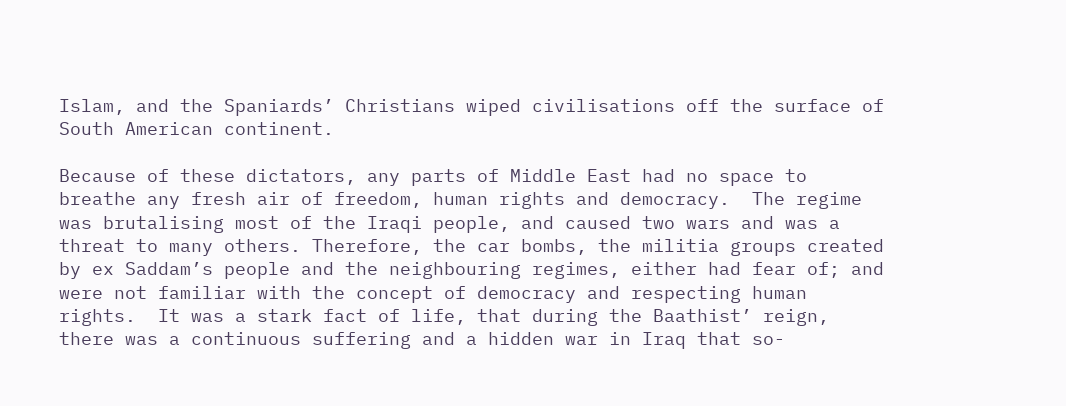Islam, and the Spaniards’ Christians wiped civilisations off the surface of South American continent.

Because of these dictators, any parts of Middle East had no space to breathe any fresh air of freedom, human rights and democracy.  The regime was brutalising most of the Iraqi people, and caused two wars and was a threat to many others. Therefore, the car bombs, the militia groups created by ex Saddam’s people and the neighbouring regimes, either had fear of; and were not familiar with the concept of democracy and respecting human rights.  It was a stark fact of life, that during the Baathist’ reign, there was a continuous suffering and a hidden war in Iraq that so-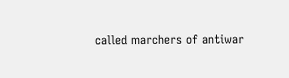called marchers of antiwar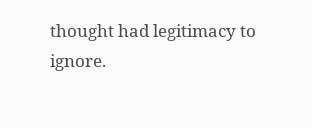thought had legitimacy to ignore.